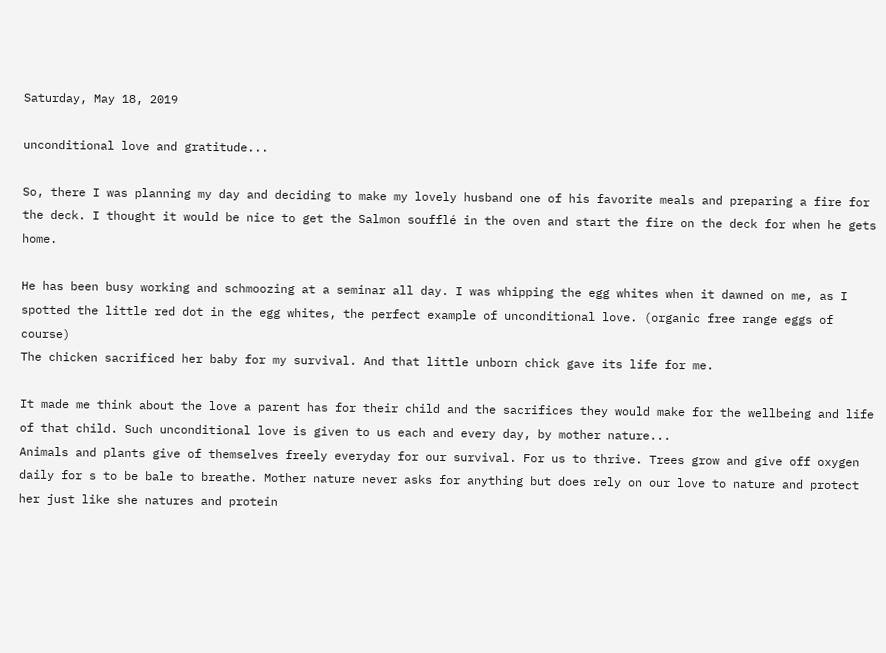Saturday, May 18, 2019

unconditional love and gratitude...

So, there I was planning my day and deciding to make my lovely husband one of his favorite meals and preparing a fire for the deck. I thought it would be nice to get the Salmon soufflé in the oven and start the fire on the deck for when he gets home.

He has been busy working and schmoozing at a seminar all day. I was whipping the egg whites when it dawned on me, as I spotted the little red dot in the egg whites, the perfect example of unconditional love. (organic free range eggs of course)
The chicken sacrificed her baby for my survival. And that little unborn chick gave its life for me.

It made me think about the love a parent has for their child and the sacrifices they would make for the wellbeing and life of that child. Such unconditional love is given to us each and every day, by mother nature...
Animals and plants give of themselves freely everyday for our survival. For us to thrive. Trees grow and give off oxygen daily for s to be bale to breathe. Mother nature never asks for anything but does rely on our love to nature and protect her just like she natures and protein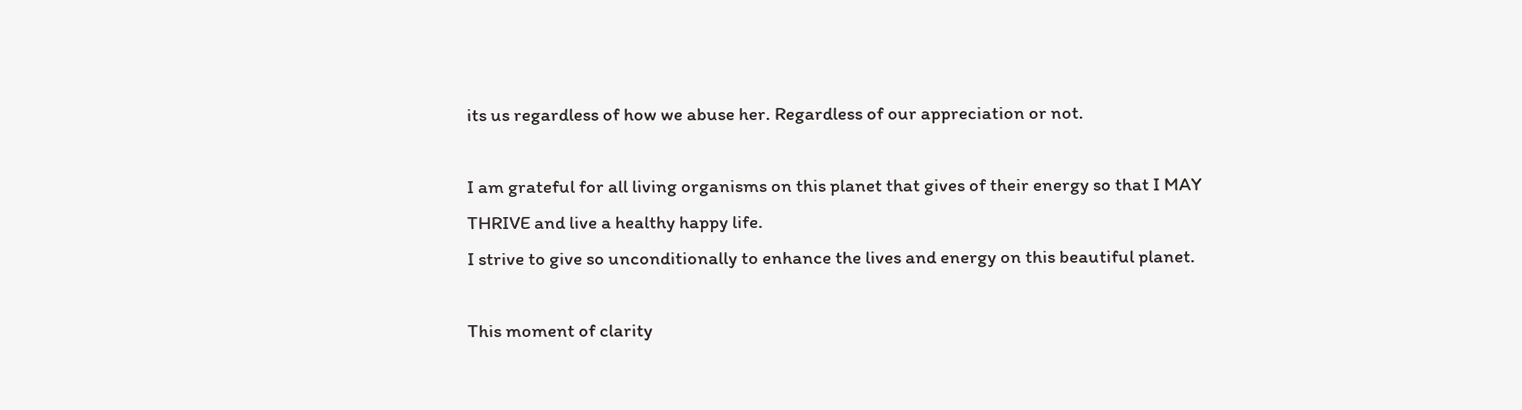its us regardless of how we abuse her. Regardless of our appreciation or not.

I am grateful for all living organisms on this planet that gives of their energy so that I MAY THRIVE and live a healthy happy life.
I strive to give so unconditionally to enhance the lives and energy on this beautiful planet.

This moment of clarity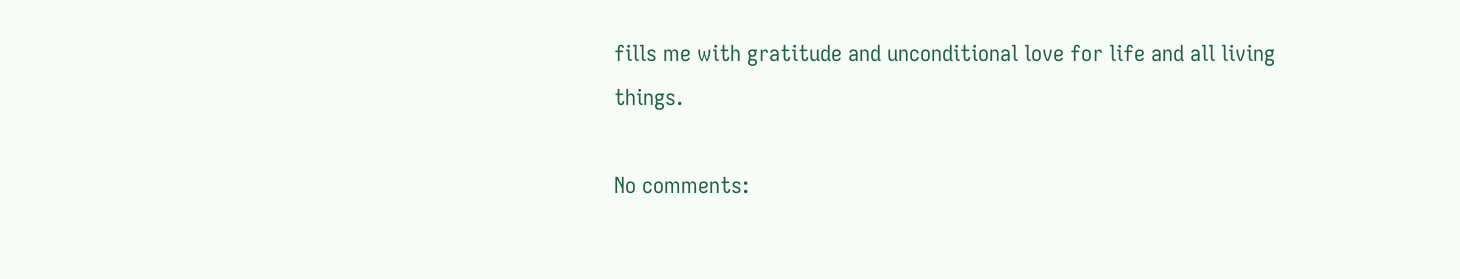fills me with gratitude and unconditional love for life and all living things.

No comments: